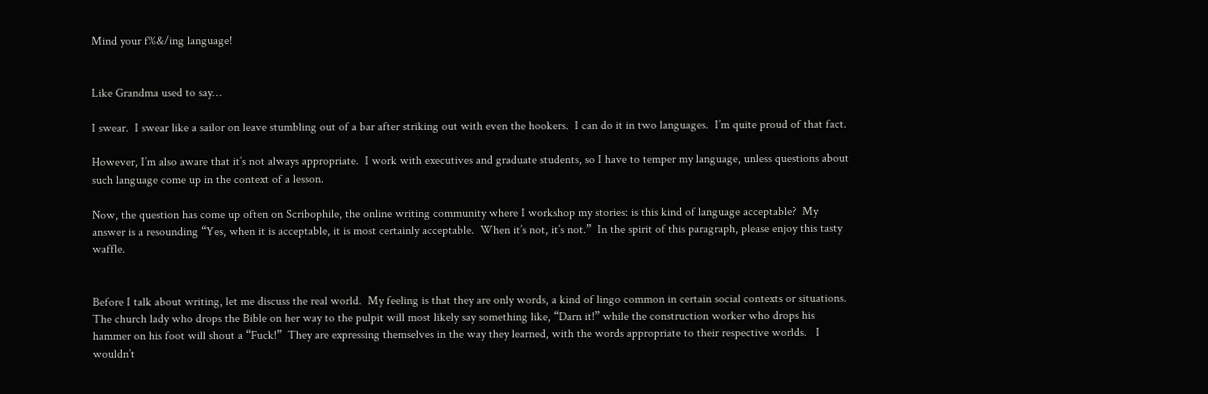Mind your f%&/ing language!


Like Grandma used to say…

I swear.  I swear like a sailor on leave stumbling out of a bar after striking out with even the hookers.  I can do it in two languages.  I’m quite proud of that fact.

However, I’m also aware that it’s not always appropriate.  I work with executives and graduate students, so I have to temper my language, unless questions about such language come up in the context of a lesson.

Now, the question has come up often on Scribophile, the online writing community where I workshop my stories: is this kind of language acceptable?  My answer is a resounding “Yes, when it is acceptable, it is most certainly acceptable.  When it’s not, it’s not.”  In the spirit of this paragraph, please enjoy this tasty waffle.


Before I talk about writing, let me discuss the real world.  My feeling is that they are only words, a kind of lingo common in certain social contexts or situations.  The church lady who drops the Bible on her way to the pulpit will most likely say something like, “Darn it!” while the construction worker who drops his hammer on his foot will shout a “Fuck!”  They are expressing themselves in the way they learned, with the words appropriate to their respective worlds.   I wouldn’t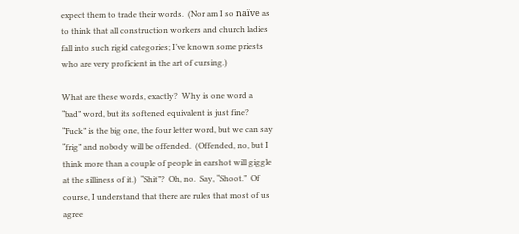expect them to trade their words.  (Nor am I so naïve as to think that all construction workers and church ladies fall into such rigid categories; I’ve known some priests who are very proficient in the art of cursing.)

What are these words, exactly?  Why is one word a “bad” word, but its softened equivalent is just fine?  “Fuck” is the big one, the four letter word, but we can say “frig” and nobody will be offended.  (Offended, no, but I think more than a couple of people in earshot will giggle at the silliness of it.)  “Shit”?  Oh, no.  Say, “Shoot.”  Of course, I understand that there are rules that most of us agree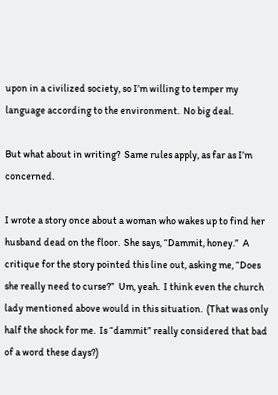upon in a civilized society, so I’m willing to temper my language according to the environment.  No big deal.

But what about in writing?  Same rules apply, as far as I’m concerned.

I wrote a story once about a woman who wakes up to find her husband dead on the floor.  She says, “Dammit, honey.”  A critique for the story pointed this line out, asking me, “Does she really need to curse?”  Um, yeah.  I think even the church lady mentioned above would in this situation.  (That was only half the shock for me.  Is “dammit” really considered that bad of a word these days?)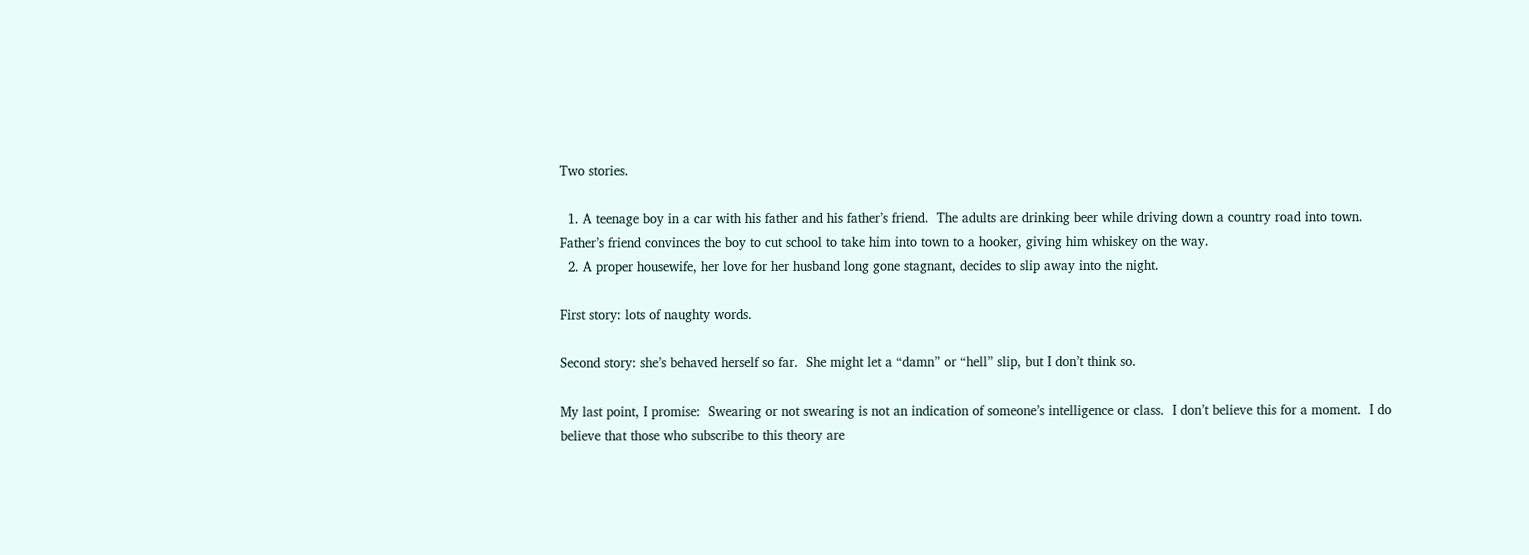Two stories.

  1. A teenage boy in a car with his father and his father’s friend.  The adults are drinking beer while driving down a country road into town.  Father’s friend convinces the boy to cut school to take him into town to a hooker, giving him whiskey on the way.
  2. A proper housewife, her love for her husband long gone stagnant, decides to slip away into the night.

First story: lots of naughty words.

Second story: she’s behaved herself so far.  She might let a “damn” or “hell” slip, but I don’t think so.

My last point, I promise:  Swearing or not swearing is not an indication of someone’s intelligence or class.  I don’t believe this for a moment.  I do believe that those who subscribe to this theory are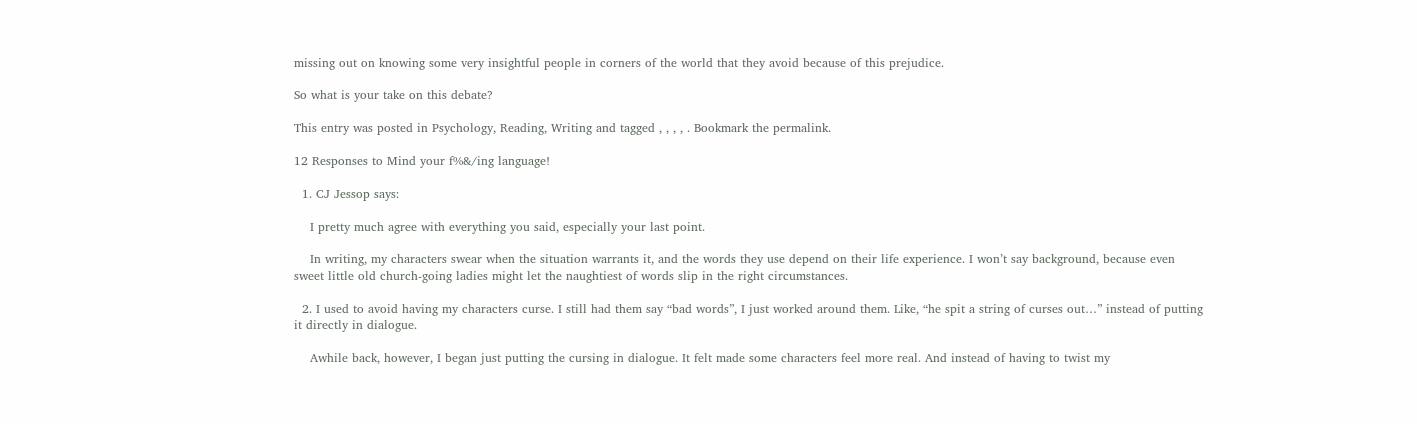missing out on knowing some very insightful people in corners of the world that they avoid because of this prejudice.

So what is your take on this debate?

This entry was posted in Psychology, Reading, Writing and tagged , , , , . Bookmark the permalink.

12 Responses to Mind your f%&/ing language!

  1. CJ Jessop says:

    I pretty much agree with everything you said, especially your last point.

    In writing, my characters swear when the situation warrants it, and the words they use depend on their life experience. I won’t say background, because even sweet little old church-going ladies might let the naughtiest of words slip in the right circumstances.

  2. I used to avoid having my characters curse. I still had them say “bad words”, I just worked around them. Like, “he spit a string of curses out…” instead of putting it directly in dialogue.

    Awhile back, however, I began just putting the cursing in dialogue. It felt made some characters feel more real. And instead of having to twist my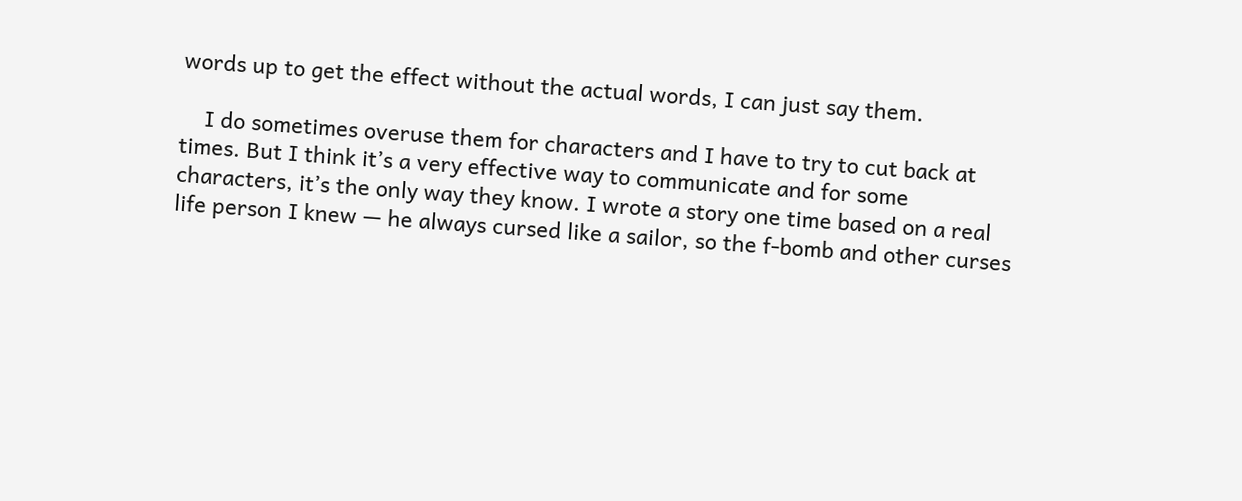words up to get the effect without the actual words, I can just say them.

    I do sometimes overuse them for characters and I have to try to cut back at times. But I think it’s a very effective way to communicate and for some characters, it’s the only way they know. I wrote a story one time based on a real life person I knew — he always cursed like a sailor, so the f-bomb and other curses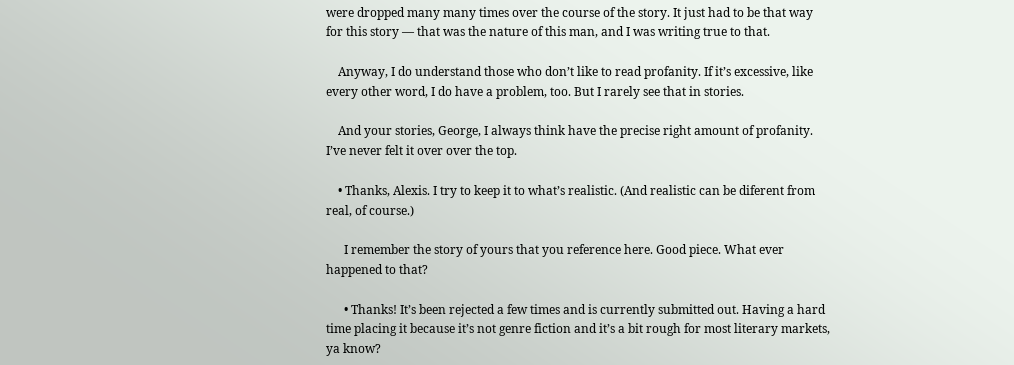were dropped many many times over the course of the story. It just had to be that way for this story — that was the nature of this man, and I was writing true to that.

    Anyway, I do understand those who don’t like to read profanity. If it’s excessive, like every other word, I do have a problem, too. But I rarely see that in stories.

    And your stories, George, I always think have the precise right amount of profanity. I’ve never felt it over over the top.

    • Thanks, Alexis. I try to keep it to what’s realistic. (And realistic can be diferent from real, of course.)

      I remember the story of yours that you reference here. Good piece. What ever happened to that?

      • Thanks! It’s been rejected a few times and is currently submitted out. Having a hard time placing it because it’s not genre fiction and it’s a bit rough for most literary markets, ya know?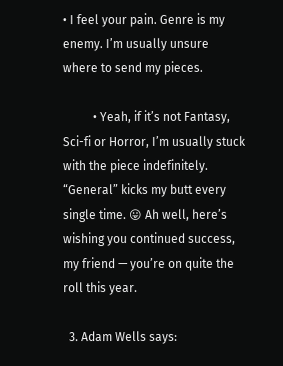• I feel your pain. Genre is my enemy. I’m usually unsure where to send my pieces.

          • Yeah, if it’s not Fantasy, Sci-fi or Horror, I’m usually stuck with the piece indefinitely. “General” kicks my butt every single time. 😛 Ah well, here’s wishing you continued success, my friend — you’re on quite the roll this year.

  3. Adam Wells says: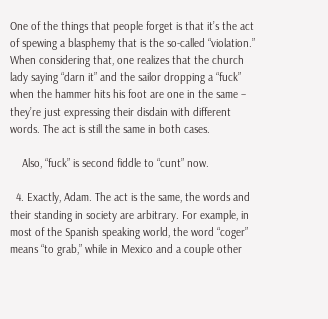One of the things that people forget is that it’s the act of spewing a blasphemy that is the so-called “violation.” When considering that, one realizes that the church lady saying “darn it” and the sailor dropping a “fuck” when the hammer hits his foot are one in the same – they’re just expressing their disdain with different words. The act is still the same in both cases.

    Also, “fuck” is second fiddle to “cunt” now.

  4. Exactly, Adam. The act is the same, the words and their standing in society are arbitrary. For example, in most of the Spanish speaking world, the word “coger” means “to grab,” while in Mexico and a couple other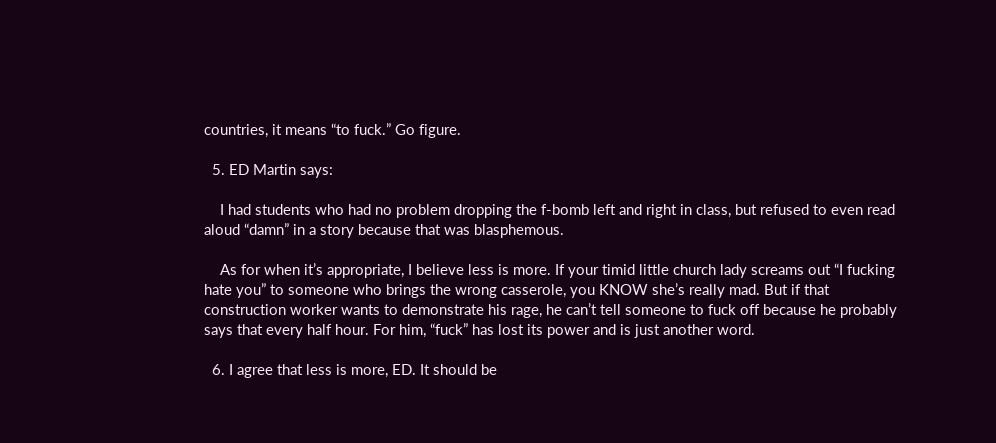countries, it means “to fuck.” Go figure.

  5. ED Martin says:

    I had students who had no problem dropping the f-bomb left and right in class, but refused to even read aloud “damn” in a story because that was blasphemous.

    As for when it’s appropriate, I believe less is more. If your timid little church lady screams out “I fucking hate you” to someone who brings the wrong casserole, you KNOW she’s really mad. But if that construction worker wants to demonstrate his rage, he can’t tell someone to fuck off because he probably says that every half hour. For him, “fuck” has lost its power and is just another word.

  6. I agree that less is more, ED. It should be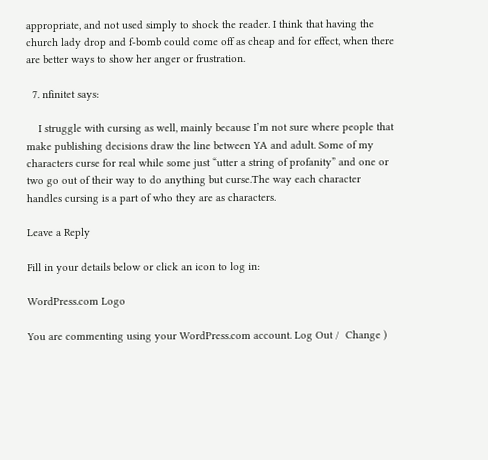appropriate, and not used simply to shock the reader. I think that having the church lady drop and f-bomb could come off as cheap and for effect, when there are better ways to show her anger or frustration.

  7. nfinitet says:

    I struggle with cursing as well, mainly because I’m not sure where people that make publishing decisions draw the line between YA and adult. Some of my characters curse for real while some just “utter a string of profanity” and one or two go out of their way to do anything but curse.The way each character handles cursing is a part of who they are as characters.

Leave a Reply

Fill in your details below or click an icon to log in:

WordPress.com Logo

You are commenting using your WordPress.com account. Log Out /  Change )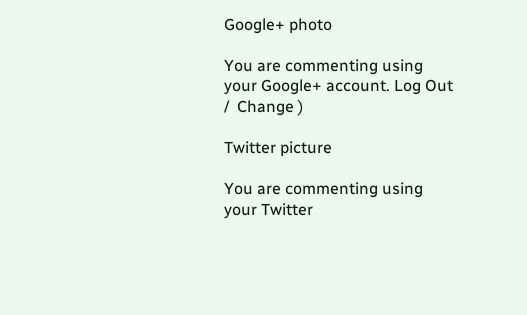Google+ photo

You are commenting using your Google+ account. Log Out /  Change )

Twitter picture

You are commenting using your Twitter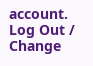account. Log Out /  Change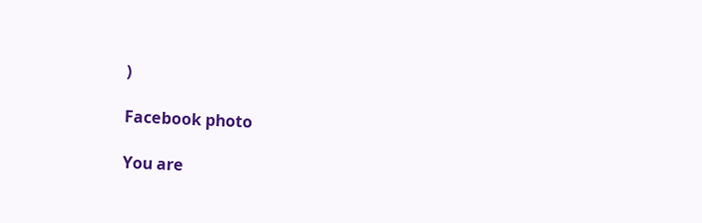)

Facebook photo

You are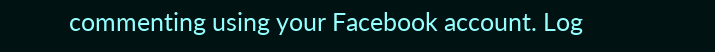commenting using your Facebook account. Log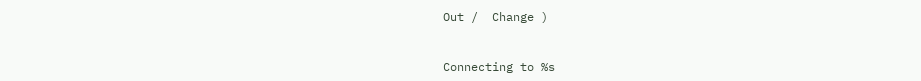Out /  Change )


Connecting to %s